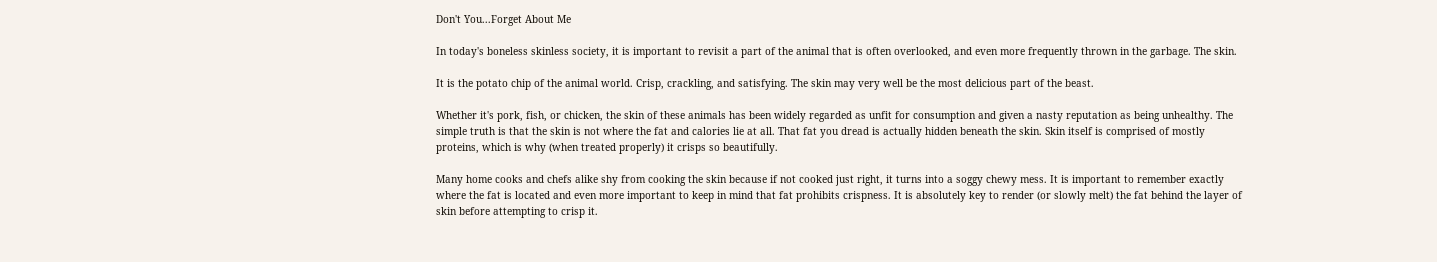Don't You...Forget About Me

In today's boneless skinless society, it is important to revisit a part of the animal that is often overlooked, and even more frequently thrown in the garbage. The skin.

It is the potato chip of the animal world. Crisp, crackling, and satisfying. The skin may very well be the most delicious part of the beast.

Whether it's pork, fish, or chicken, the skin of these animals has been widely regarded as unfit for consumption and given a nasty reputation as being unhealthy. The simple truth is that the skin is not where the fat and calories lie at all. That fat you dread is actually hidden beneath the skin. Skin itself is comprised of mostly proteins, which is why (when treated properly) it crisps so beautifully.

Many home cooks and chefs alike shy from cooking the skin because if not cooked just right, it turns into a soggy chewy mess. It is important to remember exactly where the fat is located and even more important to keep in mind that fat prohibits crispness. It is absolutely key to render (or slowly melt) the fat behind the layer of skin before attempting to crisp it.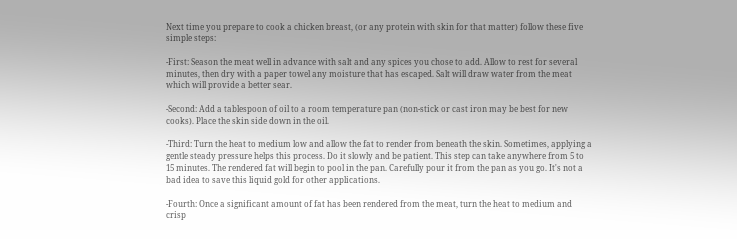Next time you prepare to cook a chicken breast, (or any protein with skin for that matter) follow these five simple steps:

-First: Season the meat well in advance with salt and any spices you chose to add. Allow to rest for several minutes, then dry with a paper towel any moisture that has escaped. Salt will draw water from the meat which will provide a better sear.

-Second: Add a tablespoon of oil to a room temperature pan (non-stick or cast iron may be best for new cooks). Place the skin side down in the oil.

-Third: Turn the heat to medium low and allow the fat to render from beneath the skin. Sometimes, applying a gentle steady pressure helps this process. Do it slowly and be patient. This step can take anywhere from 5 to 15 minutes. The rendered fat will begin to pool in the pan. Carefully pour it from the pan as you go. It's not a bad idea to save this liquid gold for other applications.

-Fourth: Once a significant amount of fat has been rendered from the meat, turn the heat to medium and crisp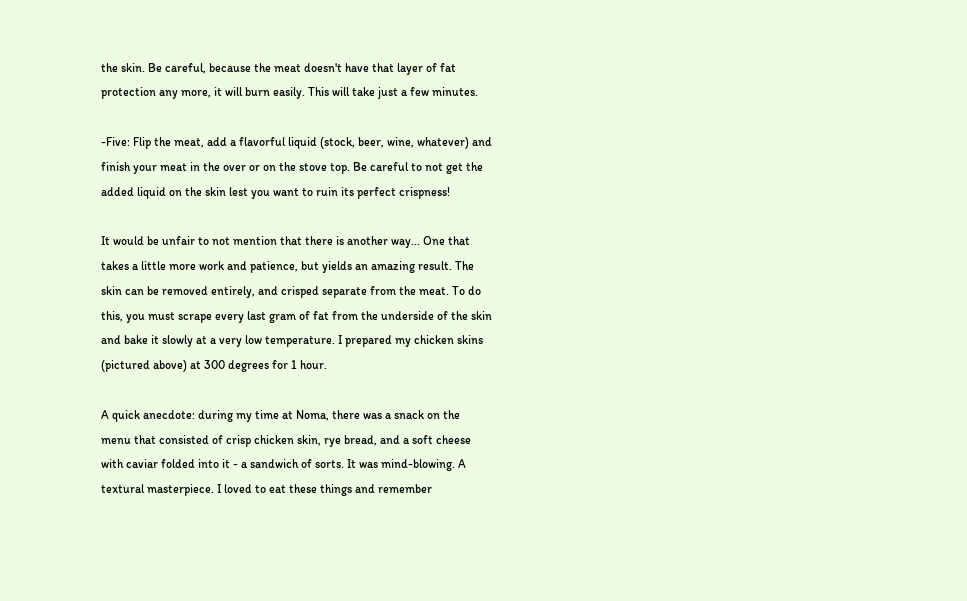the skin. Be careful, because the meat doesn't have that layer of fat protection any more, it will burn easily. This will take just a few minutes.

-Five: Flip the meat, add a flavorful liquid (stock, beer, wine, whatever) and finish your meat in the over or on the stove top. Be careful to not get the added liquid on the skin lest you want to ruin its perfect crispness!

It would be unfair to not mention that there is another way... One that takes a little more work and patience, but yields an amazing result. The skin can be removed entirely, and crisped separate from the meat. To do this, you must scrape every last gram of fat from the underside of the skin and bake it slowly at a very low temperature. I prepared my chicken skins (pictured above) at 300 degrees for 1 hour.

A quick anecdote: during my time at Noma, there was a snack on the menu that consisted of crisp chicken skin, rye bread, and a soft cheese with caviar folded into it - a sandwich of sorts. It was mind-blowing. A textural masterpiece. I loved to eat these things and remember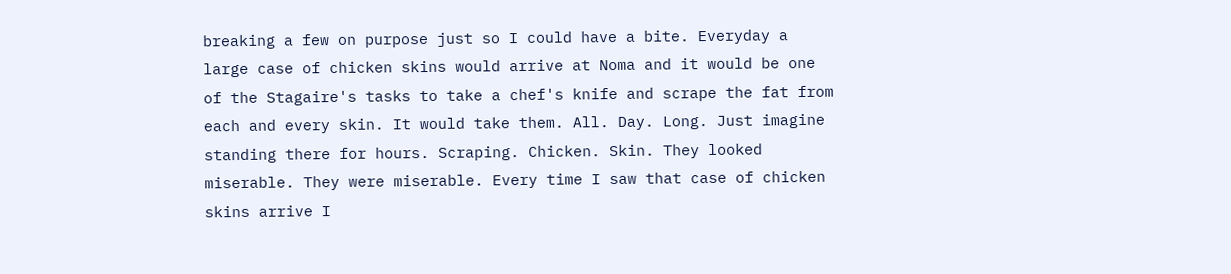breaking a few on purpose just so I could have a bite. Everyday a large case of chicken skins would arrive at Noma and it would be one of the Stagaire's tasks to take a chef's knife and scrape the fat from each and every skin. It would take them. All. Day. Long. Just imagine standing there for hours. Scraping. Chicken. Skin. They looked miserable. They were miserable. Every time I saw that case of chicken skins arrive I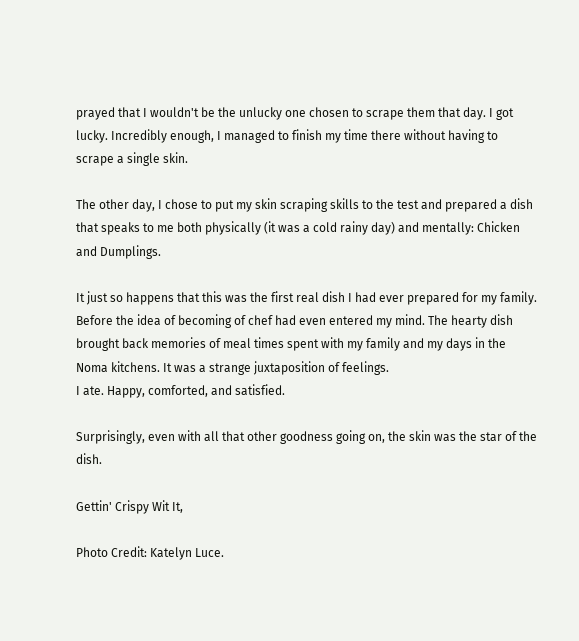prayed that I wouldn't be the unlucky one chosen to scrape them that day. I got lucky. Incredibly enough, I managed to finish my time there without having to scrape a single skin.

The other day, I chose to put my skin scraping skills to the test and prepared a dish that speaks to me both physically (it was a cold rainy day) and mentally: Chicken and Dumplings.

It just so happens that this was the first real dish I had ever prepared for my family. Before the idea of becoming of chef had even entered my mind. The hearty dish brought back memories of meal times spent with my family and my days in the Noma kitchens. It was a strange juxtaposition of feelings.
I ate. Happy, comforted, and satisfied.

Surprisingly, even with all that other goodness going on, the skin was the star of the dish.

Gettin' Crispy Wit It,

Photo Credit: Katelyn Luce.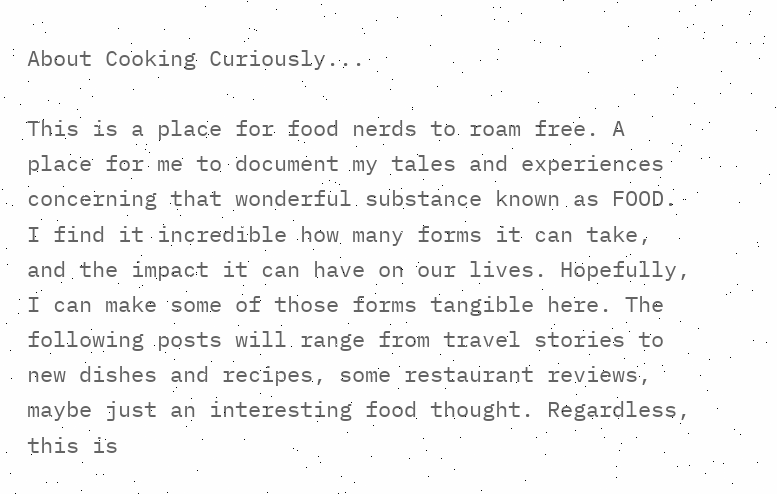About Cooking Curiously...

This is a place for food nerds to roam free. A place for me to document my tales and experiences concerning that wonderful substance known as FOOD. I find it incredible how many forms it can take, and the impact it can have on our lives. Hopefully, I can make some of those forms tangible here. The following posts will range from travel stories to new dishes and recipes, some restaurant reviews, maybe just an interesting food thought. Regardless, this is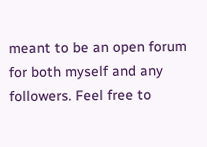meant to be an open forum for both myself and any followers. Feel free to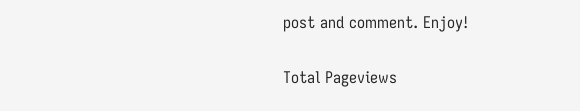post and comment. Enjoy!

Total Pageviews